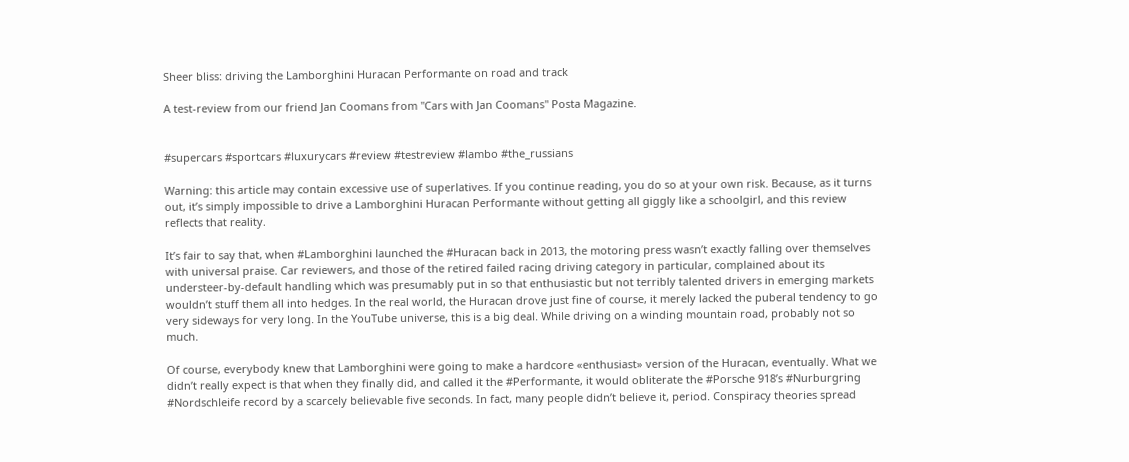Sheer bliss: driving the Lamborghini Huracan Performante on road and track

A test-review from our friend Jan Coomans from "Cars with Jan Coomans" Posta Magazine.


#supercars #sportcars #luxurycars #review #testreview #lambo #the_russians

Warning: this article may contain excessive use of superlatives. If you continue reading, you do so at your own risk. Because, as it turns out, it’s simply impossible to drive a Lamborghini Huracan Performante without getting all giggly like a schoolgirl, and this review reflects that reality.

It’s fair to say that, when #Lamborghini launched the #Huracan back in 2013, the motoring press wasn’t exactly falling over themselves with universal praise. Car reviewers, and those of the retired failed racing driving category in particular, complained about its understeer-by-default handling which was presumably put in so that enthusiastic but not terribly talented drivers in emerging markets wouldn’t stuff them all into hedges. In the real world, the Huracan drove just fine of course, it merely lacked the puberal tendency to go very sideways for very long. In the YouTube universe, this is a big deal. While driving on a winding mountain road, probably not so much.

Of course, everybody knew that Lamborghini were going to make a hardcore «enthusiast» version of the Huracan, eventually. What we didn’t really expect is that when they finally did, and called it the #Performante, it would obliterate the #Porsche 918’s #Nurburgring #Nordschleife record by a scarcely believable five seconds. In fact, many people didn’t believe it, period. Conspiracy theories spread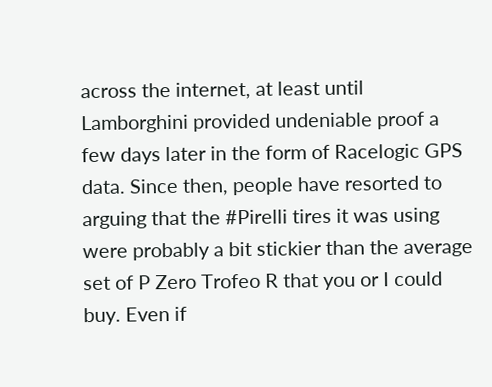across the internet, at least until Lamborghini provided undeniable proof a few days later in the form of Racelogic GPS data. Since then, people have resorted to arguing that the #Pirelli tires it was using were probably a bit stickier than the average set of P Zero Trofeo R that you or I could buy. Even if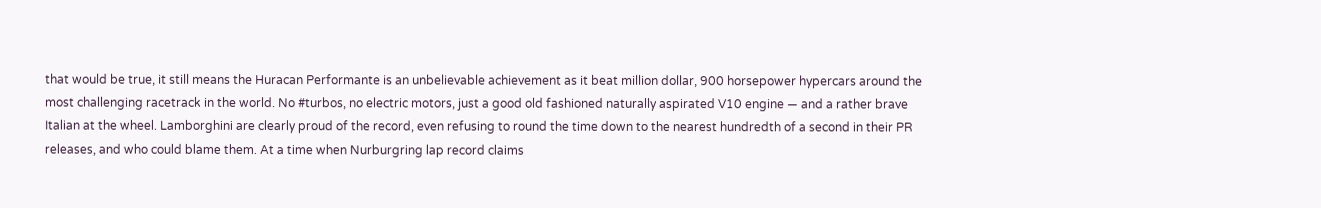that would be true, it still means the Huracan Performante is an unbelievable achievement as it beat million dollar, 900 horsepower hypercars around the most challenging racetrack in the world. No #turbos, no electric motors, just a good old fashioned naturally aspirated V10 engine — and a rather brave Italian at the wheel. Lamborghini are clearly proud of the record, even refusing to round the time down to the nearest hundredth of a second in their PR releases, and who could blame them. At a time when Nurburgring lap record claims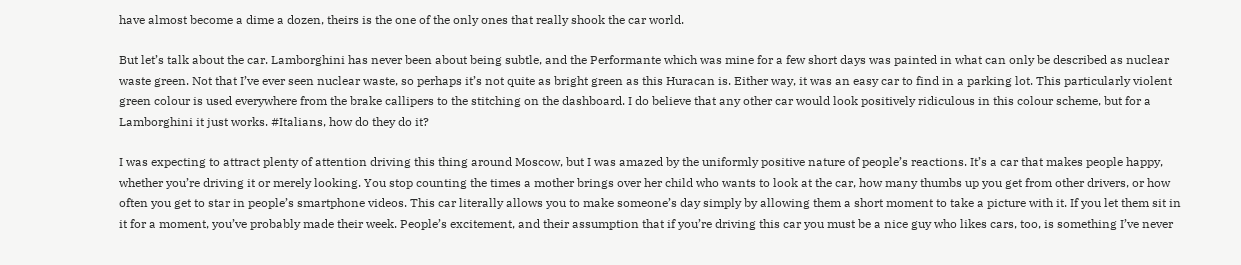have almost become a dime a dozen, theirs is the one of the only ones that really shook the car world.

But let’s talk about the car. Lamborghini has never been about being subtle, and the Performante which was mine for a few short days was painted in what can only be described as nuclear waste green. Not that I’ve ever seen nuclear waste, so perhaps it’s not quite as bright green as this Huracan is. Either way, it was an easy car to find in a parking lot. This particularly violent green colour is used everywhere from the brake callipers to the stitching on the dashboard. I do believe that any other car would look positively ridiculous in this colour scheme, but for a Lamborghini it just works. #Italians, how do they do it?

I was expecting to attract plenty of attention driving this thing around Moscow, but I was amazed by the uniformly positive nature of people’s reactions. It’s a car that makes people happy, whether you’re driving it or merely looking. You stop counting the times a mother brings over her child who wants to look at the car, how many thumbs up you get from other drivers, or how often you get to star in people’s smartphone videos. This car literally allows you to make someone’s day simply by allowing them a short moment to take a picture with it. If you let them sit in it for a moment, you’ve probably made their week. People’s excitement, and their assumption that if you’re driving this car you must be a nice guy who likes cars, too, is something I’ve never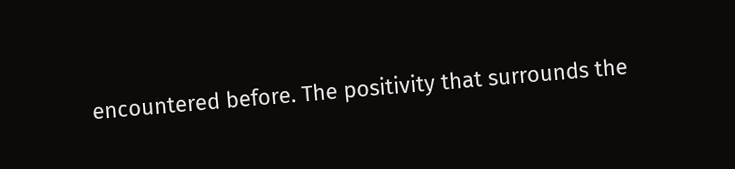encountered before. The positivity that surrounds the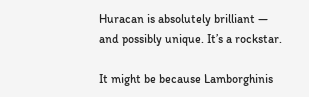Huracan is absolutely brilliant — and possibly unique. It’s a rockstar.

It might be because Lamborghinis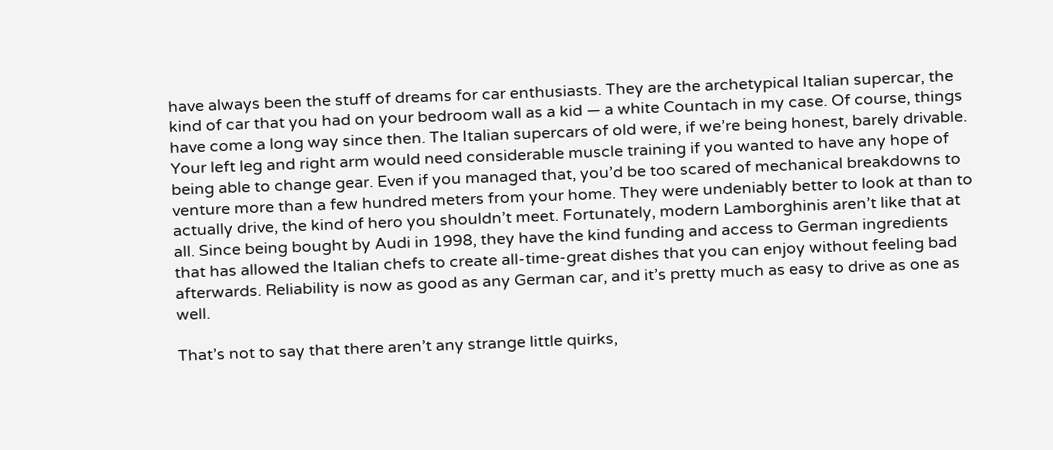have always been the stuff of dreams for car enthusiasts. They are the archetypical Italian supercar, the kind of car that you had on your bedroom wall as a kid — a white Countach in my case. Of course, things have come a long way since then. The Italian supercars of old were, if we’re being honest, barely drivable. Your left leg and right arm would need considerable muscle training if you wanted to have any hope of being able to change gear. Even if you managed that, you’d be too scared of mechanical breakdowns to venture more than a few hundred meters from your home. They were undeniably better to look at than to actually drive, the kind of hero you shouldn’t meet. Fortunately, modern Lamborghinis aren’t like that at all. Since being bought by Audi in 1998, they have the kind funding and access to German ingredients that has allowed the Italian chefs to create all-time-great dishes that you can enjoy without feeling bad afterwards. Reliability is now as good as any German car, and it’s pretty much as easy to drive as one as well.

That’s not to say that there aren’t any strange little quirks,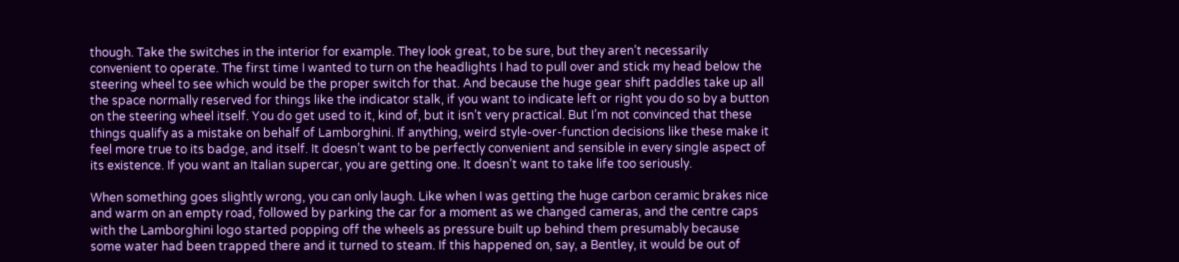though. Take the switches in the interior for example. They look great, to be sure, but they aren’t necessarily convenient to operate. The first time I wanted to turn on the headlights I had to pull over and stick my head below the steering wheel to see which would be the proper switch for that. And because the huge gear shift paddles take up all the space normally reserved for things like the indicator stalk, if you want to indicate left or right you do so by a button on the steering wheel itself. You do get used to it, kind of, but it isn’t very practical. But I’m not convinced that these things qualify as a mistake on behalf of Lamborghini. If anything, weird style-over-function decisions like these make it feel more true to its badge, and itself. It doesn’t want to be perfectly convenient and sensible in every single aspect of its existence. If you want an Italian supercar, you are getting one. It doesn’t want to take life too seriously.

When something goes slightly wrong, you can only laugh. Like when I was getting the huge carbon ceramic brakes nice and warm on an empty road, followed by parking the car for a moment as we changed cameras, and the centre caps with the Lamborghini logo started popping off the wheels as pressure built up behind them presumably because some water had been trapped there and it turned to steam. If this happened on, say, a Bentley, it would be out of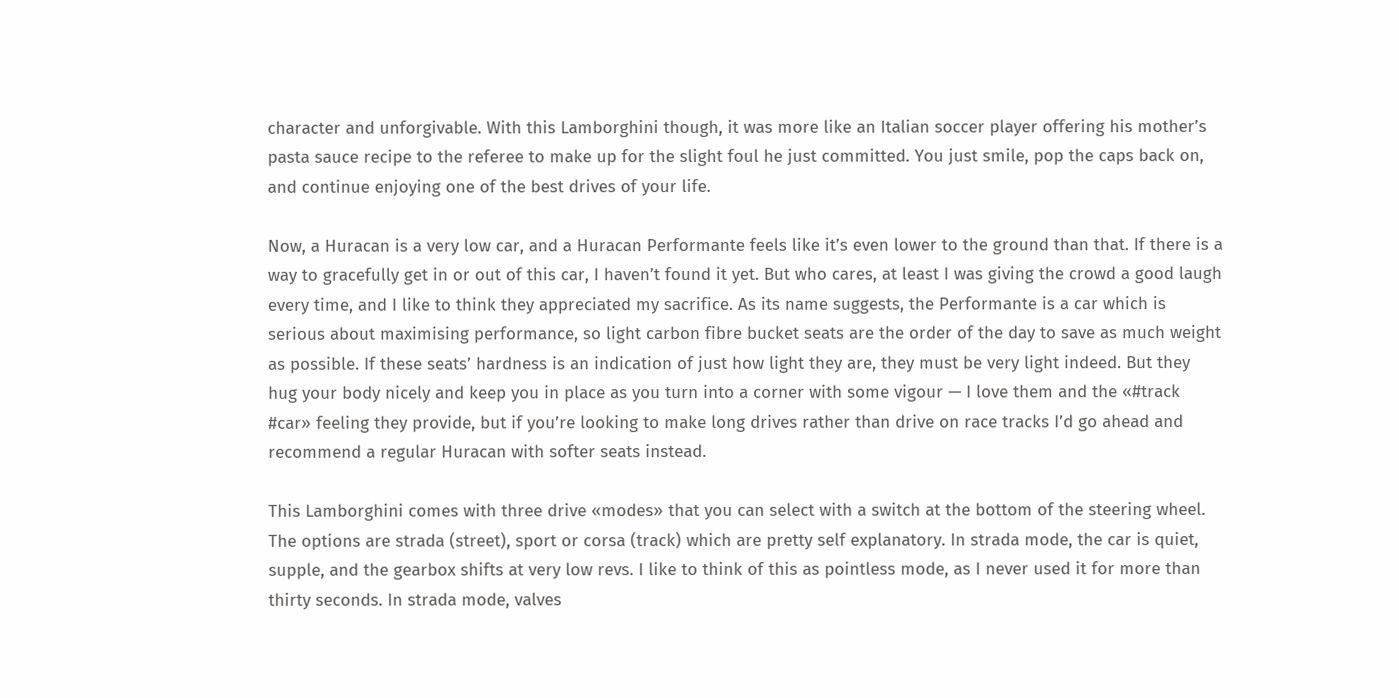character and unforgivable. With this Lamborghini though, it was more like an Italian soccer player offering his mother’s pasta sauce recipe to the referee to make up for the slight foul he just committed. You just smile, pop the caps back on, and continue enjoying one of the best drives of your life.

Now, a Huracan is a very low car, and a Huracan Performante feels like it’s even lower to the ground than that. If there is a way to gracefully get in or out of this car, I haven’t found it yet. But who cares, at least I was giving the crowd a good laugh every time, and I like to think they appreciated my sacrifice. As its name suggests, the Performante is a car which is serious about maximising performance, so light carbon fibre bucket seats are the order of the day to save as much weight as possible. If these seats’ hardness is an indication of just how light they are, they must be very light indeed. But they hug your body nicely and keep you in place as you turn into a corner with some vigour — I love them and the «#track #car» feeling they provide, but if you’re looking to make long drives rather than drive on race tracks I’d go ahead and recommend a regular Huracan with softer seats instead.

This Lamborghini comes with three drive «modes» that you can select with a switch at the bottom of the steering wheel. The options are strada (street), sport or corsa (track) which are pretty self explanatory. In strada mode, the car is quiet, supple, and the gearbox shifts at very low revs. I like to think of this as pointless mode, as I never used it for more than thirty seconds. In strada mode, valves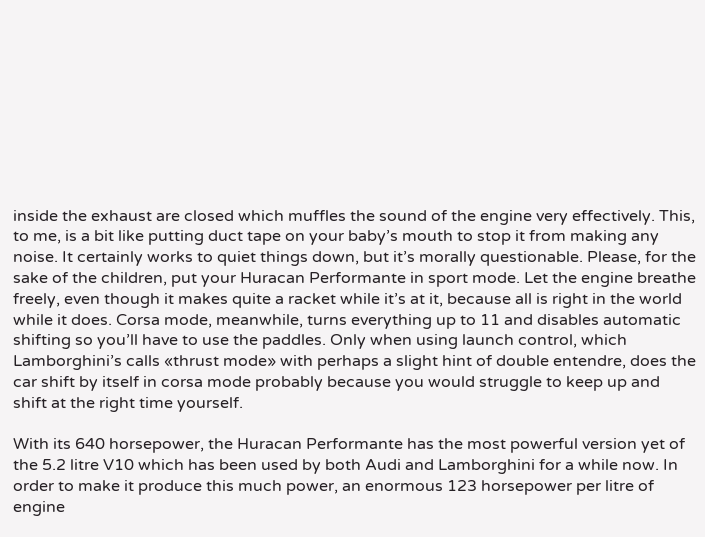inside the exhaust are closed which muffles the sound of the engine very effectively. This, to me, is a bit like putting duct tape on your baby’s mouth to stop it from making any noise. It certainly works to quiet things down, but it’s morally questionable. Please, for the sake of the children, put your Huracan Performante in sport mode. Let the engine breathe freely, even though it makes quite a racket while it’s at it, because all is right in the world while it does. Corsa mode, meanwhile, turns everything up to 11 and disables automatic shifting so you’ll have to use the paddles. Only when using launch control, which Lamborghini’s calls «thrust mode» with perhaps a slight hint of double entendre, does the car shift by itself in corsa mode probably because you would struggle to keep up and shift at the right time yourself.

With its 640 horsepower, the Huracan Performante has the most powerful version yet of the 5.2 litre V10 which has been used by both Audi and Lamborghini for a while now. In order to make it produce this much power, an enormous 123 horsepower per litre of engine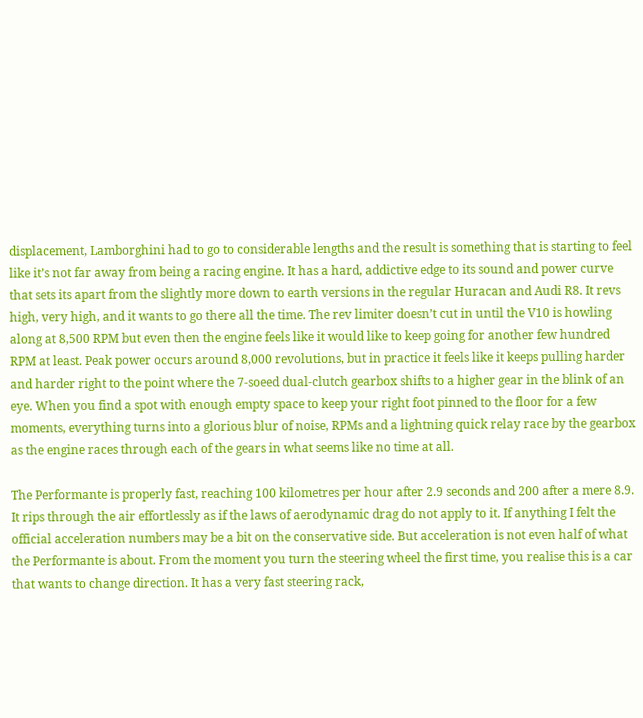displacement, Lamborghini had to go to considerable lengths and the result is something that is starting to feel like it’s not far away from being a racing engine. It has a hard, addictive edge to its sound and power curve that sets its apart from the slightly more down to earth versions in the regular Huracan and Audi R8. It revs high, very high, and it wants to go there all the time. The rev limiter doesn’t cut in until the V10 is howling along at 8,500 RPM but even then the engine feels like it would like to keep going for another few hundred RPM at least. Peak power occurs around 8,000 revolutions, but in practice it feels like it keeps pulling harder and harder right to the point where the 7-soeed dual-clutch gearbox shifts to a higher gear in the blink of an eye. When you find a spot with enough empty space to keep your right foot pinned to the floor for a few moments, everything turns into a glorious blur of noise, RPMs and a lightning quick relay race by the gearbox as the engine races through each of the gears in what seems like no time at all.

The Performante is properly fast, reaching 100 kilometres per hour after 2.9 seconds and 200 after a mere 8.9. It rips through the air effortlessly as if the laws of aerodynamic drag do not apply to it. If anything I felt the official acceleration numbers may be a bit on the conservative side. But acceleration is not even half of what the Performante is about. From the moment you turn the steering wheel the first time, you realise this is a car that wants to change direction. It has a very fast steering rack,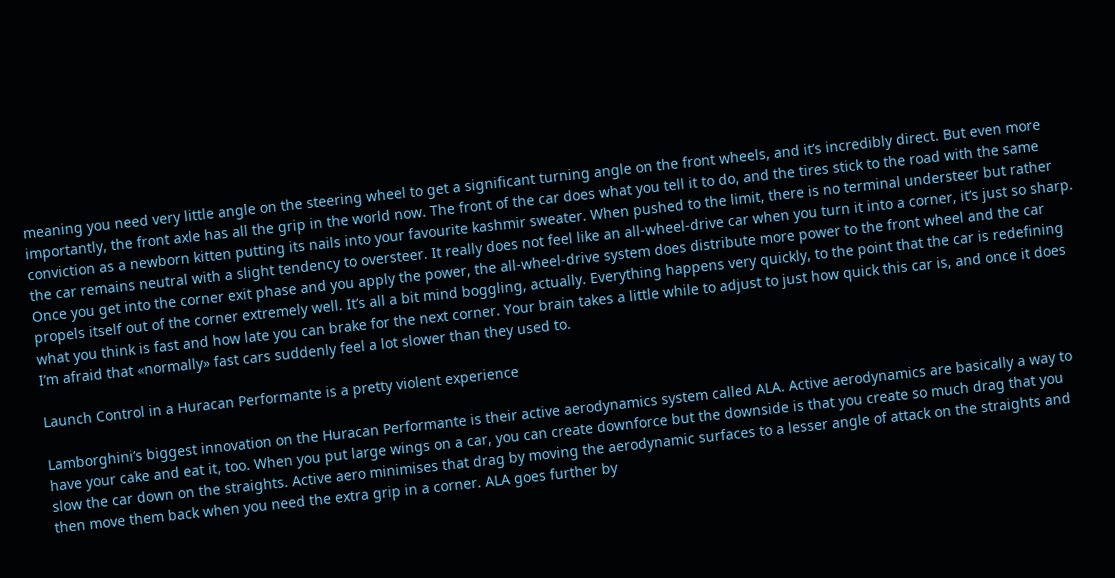meaning you need very little angle on the steering wheel to get a significant turning angle on the front wheels, and it’s incredibly direct. But even more importantly, the front axle has all the grip in the world now. The front of the car does what you tell it to do, and the tires stick to the road with the same conviction as a newborn kitten putting its nails into your favourite kashmir sweater. When pushed to the limit, there is no terminal understeer but rather the car remains neutral with a slight tendency to oversteer. It really does not feel like an all-wheel-drive car when you turn it into a corner, it’s just so sharp. Once you get into the corner exit phase and you apply the power, the all-wheel-drive system does distribute more power to the front wheel and the car propels itself out of the corner extremely well. It’s all a bit mind boggling, actually. Everything happens very quickly, to the point that the car is redefining what you think is fast and how late you can brake for the next corner. Your brain takes a little while to adjust to just how quick this car is, and once it does I’m afraid that «normally» fast cars suddenly feel a lot slower than they used to.

Launch Control in a Huracan Performante is a pretty violent experience

Lamborghini’s biggest innovation on the Huracan Performante is their active aerodynamics system called ALA. Active aerodynamics are basically a way to have your cake and eat it, too. When you put large wings on a car, you can create downforce but the downside is that you create so much drag that you slow the car down on the straights. Active aero minimises that drag by moving the aerodynamic surfaces to a lesser angle of attack on the straights and then move them back when you need the extra grip in a corner. ALA goes further by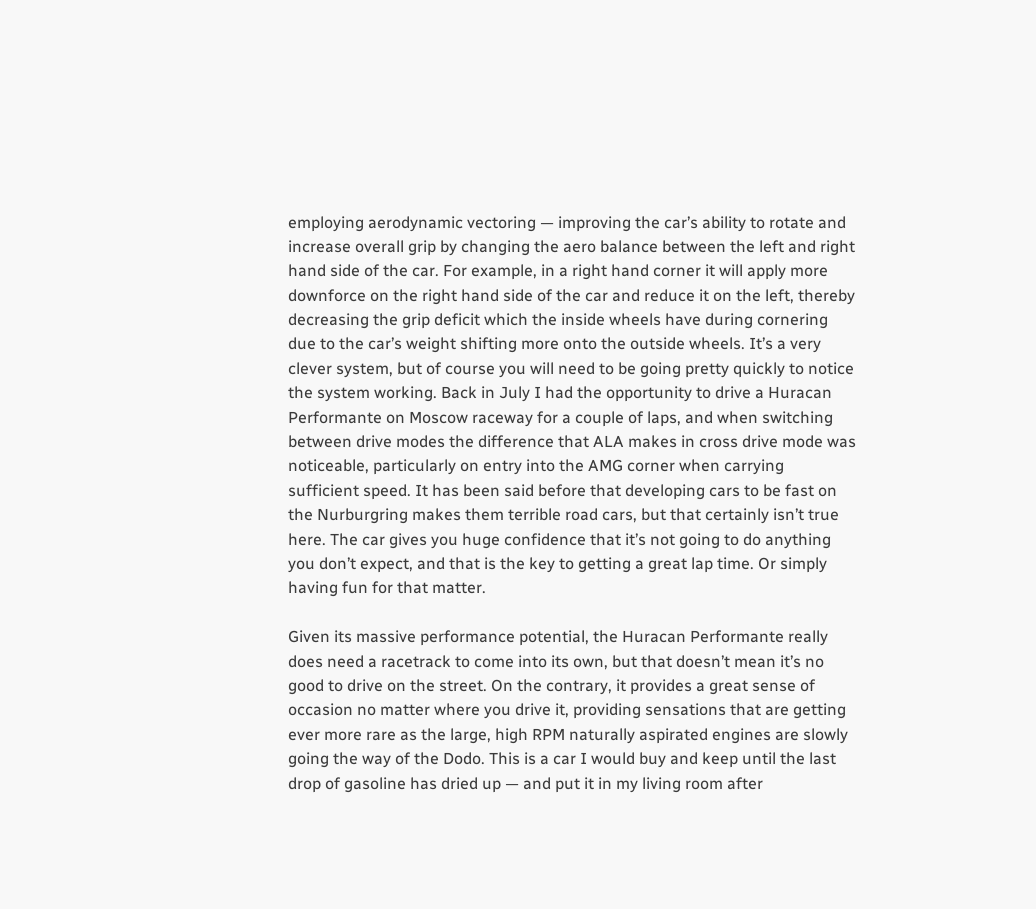employing aerodynamic vectoring — improving the car’s ability to rotate and increase overall grip by changing the aero balance between the left and right hand side of the car. For example, in a right hand corner it will apply more downforce on the right hand side of the car and reduce it on the left, thereby decreasing the grip deficit which the inside wheels have during cornering due to the car’s weight shifting more onto the outside wheels. It’s a very clever system, but of course you will need to be going pretty quickly to notice the system working. Back in July I had the opportunity to drive a Huracan Performante on Moscow raceway for a couple of laps, and when switching between drive modes the difference that ALA makes in cross drive mode was noticeable, particularly on entry into the AMG corner when carrying sufficient speed. It has been said before that developing cars to be fast on the Nurburgring makes them terrible road cars, but that certainly isn’t true here. The car gives you huge confidence that it’s not going to do anything you don’t expect, and that is the key to getting a great lap time. Or simply having fun for that matter.

Given its massive performance potential, the Huracan Performante really does need a racetrack to come into its own, but that doesn’t mean it’s no good to drive on the street. On the contrary, it provides a great sense of occasion no matter where you drive it, providing sensations that are getting ever more rare as the large, high RPM naturally aspirated engines are slowly going the way of the Dodo. This is a car I would buy and keep until the last drop of gasoline has dried up — and put it in my living room after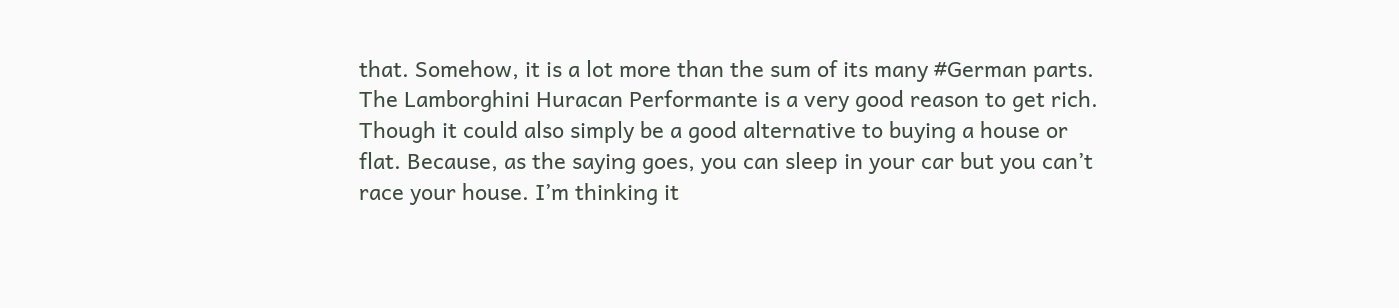that. Somehow, it is a lot more than the sum of its many #German parts. The Lamborghini Huracan Performante is a very good reason to get rich. Though it could also simply be a good alternative to buying a house or flat. Because, as the saying goes, you can sleep in your car but you can’t race your house. I’m thinking it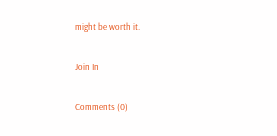might be worth it.

Join In

Comments (0)